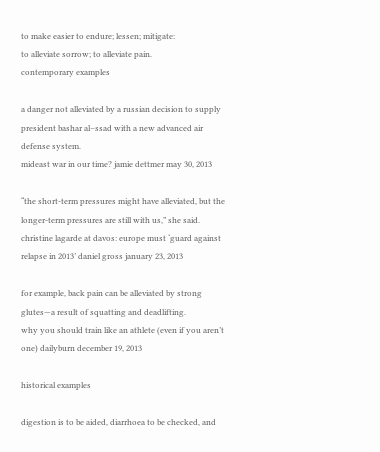to make easier to endure; lessen; mitigate:
to alleviate sorrow; to alleviate pain.
contemporary examples

a danger not alleviated by a russian decision to supply president bashar al–ssad with a new advanced air defense system.
mideast war in our time? jamie dettmer may 30, 2013

“the short-term pressures might have alleviated, but the longer-term pressures are still with us,” she said.
christine lagarde at davos: europe must ‘guard against relapse in 2013’ daniel gross january 23, 2013

for example, back pain can be alleviated by strong glutes—a result of squatting and deadlifting.
why you should train like an athlete (even if you aren’t one) dailyburn december 19, 2013

historical examples

digestion is to be aided, diarrhoea to be checked, and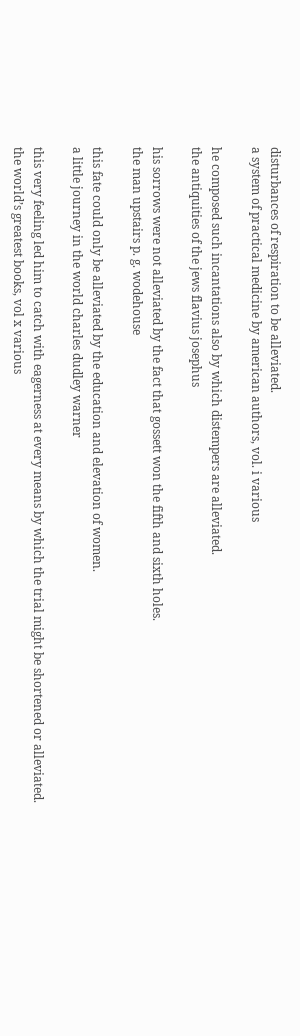disturbances of respiration to be alleviated.
a system of practical medicine by american authors, vol. i various

he composed such incantations also by which distempers are alleviated.
the antiquities of the jews flavius josephus

his sorrows were not alleviated by the fact that gossett won the fifth and sixth holes.
the man upstairs p. g. wodehouse

this fate could only be alleviated by the education and elevation of women.
a little journey in the world charles dudley warner

this very feeling led him to catch with eagerness at every means by which the trial might be shortened or alleviated.
the world’s greatest books, vol x various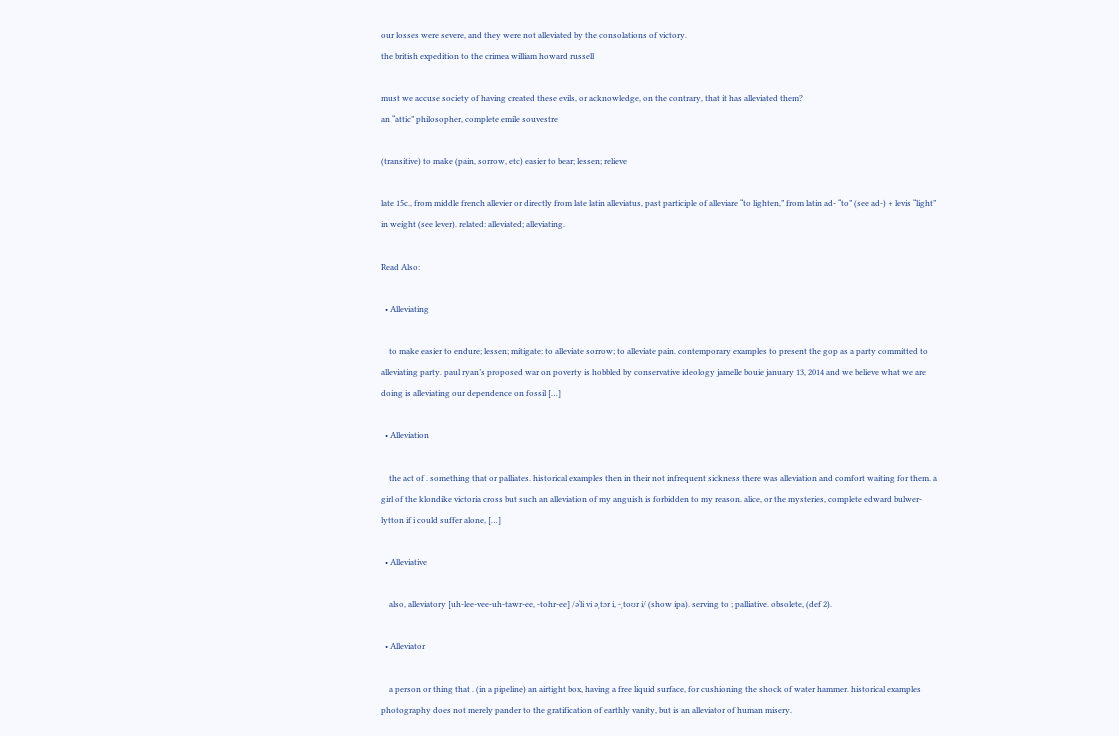our losses were severe, and they were not alleviated by the consolations of victory.
the british expedition to the crimea william howard russell

must we accuse society of having created these evils, or acknowledge, on the contrary, that it has alleviated them?
an “attic” philosopher, complete emile souvestre

(transitive) to make (pain, sorrow, etc) easier to bear; lessen; relieve

late 15c., from middle french allevier or directly from late latin alleviatus, past participle of alleviare “to lighten,” from latin ad- “to” (see ad-) + levis “light” in weight (see lever). related: alleviated; alleviating.

Read Also:

  • Alleviating

    to make easier to endure; lessen; mitigate: to alleviate sorrow; to alleviate pain. contemporary examples to present the gop as a party committed to alleviating party. paul ryan’s proposed war on poverty is hobbled by conservative ideology jamelle bouie january 13, 2014 and we believe what we are doing is alleviating our dependence on fossil […]

  • Alleviation

    the act of . something that or palliates. historical examples then in their not infrequent sickness there was alleviation and comfort waiting for them. a girl of the klondike victoria cross but such an alleviation of my anguish is forbidden to my reason. alice, or the mysteries, complete edward bulwer-lytton if i could suffer alone, […]

  • Alleviative

    also, alleviatory [uh-lee-vee-uh-tawr-ee, -tohr-ee] /əˈli vi əˌtɔr i, -ˌtoʊr i/ (show ipa). serving to ; palliative. obsolete, (def 2).

  • Alleviator

    a person or thing that . (in a pipeline) an airtight box, having a free liquid surface, for cushioning the shock of water hammer. historical examples photography does not merely pander to the gratification of earthly vanity, but is an alleviator of human misery.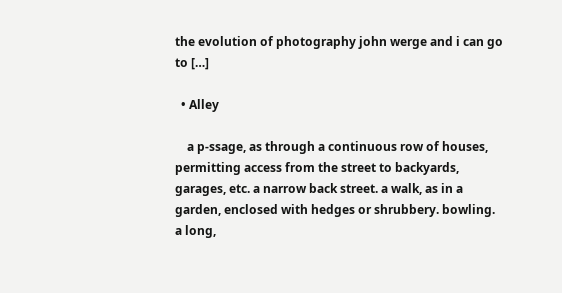the evolution of photography john werge and i can go to […]

  • Alley

    a p-ssage, as through a continuous row of houses, permitting access from the street to backyards, garages, etc. a narrow back street. a walk, as in a garden, enclosed with hedges or shrubbery. bowling. a long,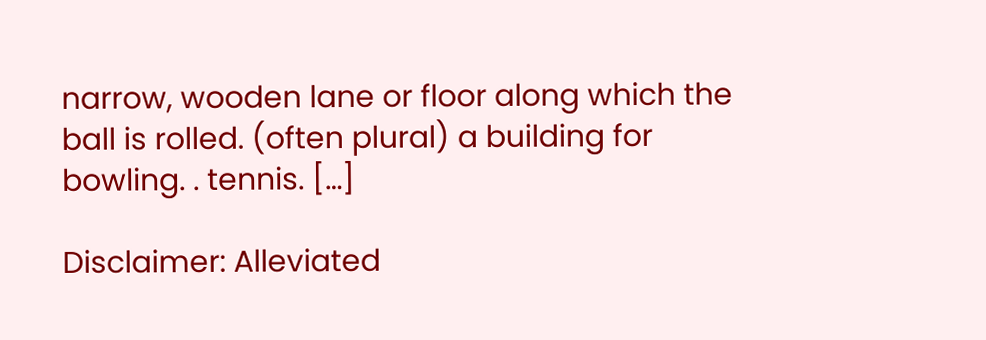narrow, wooden lane or floor along which the ball is rolled. (often plural) a building for bowling. . tennis. […]

Disclaimer: Alleviated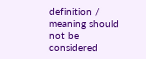definition / meaning should not be considered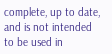complete, up to date, and is not intended to be used in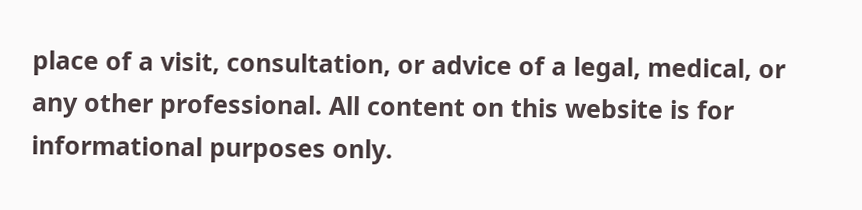place of a visit, consultation, or advice of a legal, medical, or any other professional. All content on this website is for informational purposes only.